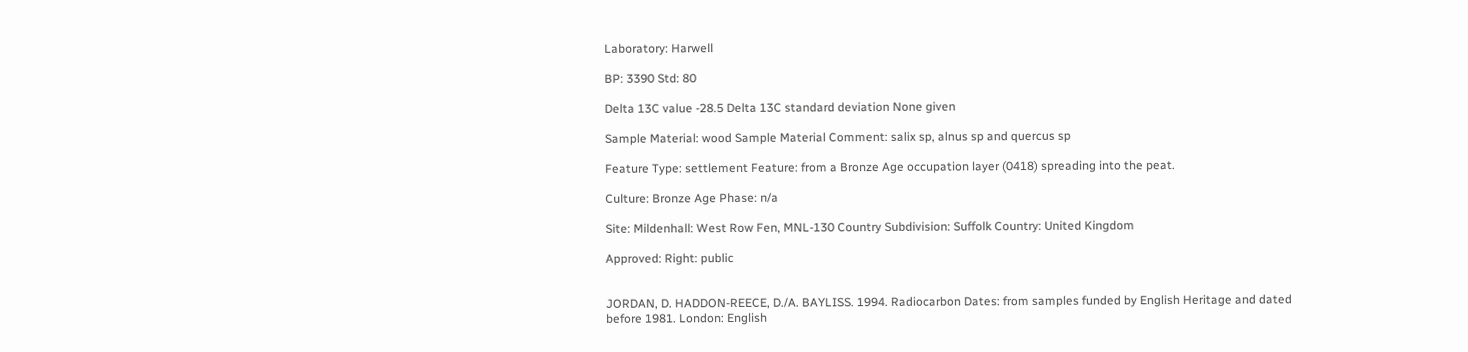Laboratory: Harwell

BP: 3390 Std: 80

Delta 13C value -28.5 Delta 13C standard deviation None given

Sample Material: wood Sample Material Comment: salix sp, alnus sp and quercus sp

Feature Type: settlement Feature: from a Bronze Age occupation layer (0418) spreading into the peat.

Culture: Bronze Age Phase: n/a

Site: Mildenhall: West Row Fen, MNL-130 Country Subdivision: Suffolk Country: United Kingdom

Approved: Right: public


JORDAN, D. HADDON-REECE, D./A. BAYLISS. 1994. Radiocarbon Dates: from samples funded by English Heritage and dated before 1981. London: English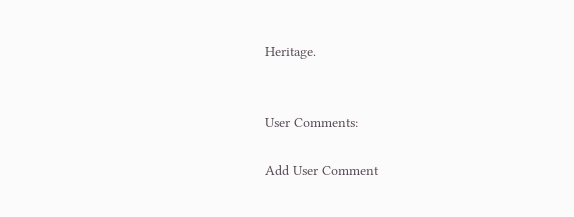Heritage.


User Comments:

Add User Comment